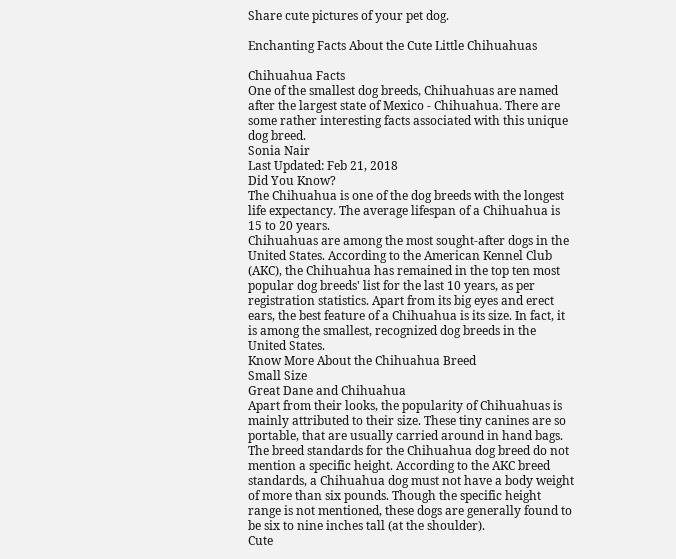Share cute pictures of your pet dog.

Enchanting Facts About the Cute Little Chihuahuas

Chihuahua Facts
One of the smallest dog breeds, Chihuahuas are named after the largest state of Mexico - Chihuahua. There are some rather interesting facts associated with this unique dog breed.
Sonia Nair
Last Updated: Feb 21, 2018
Did You Know?
The Chihuahua is one of the dog breeds with the longest life expectancy. The average lifespan of a Chihuahua is 15 to 20 years.
Chihuahuas are among the most sought-after dogs in the United States. According to the American Kennel Club (AKC), the Chihuahua has remained in the top ten most popular dog breeds' list for the last 10 years, as per registration statistics. Apart from its big eyes and erect ears, the best feature of a Chihuahua is its size. In fact, it is among the smallest, recognized dog breeds in the United States.
Know More About the Chihuahua Breed
Small Size
Great Dane and Chihuahua
Apart from their looks, the popularity of Chihuahuas is mainly attributed to their size. These tiny canines are so portable, that are usually carried around in hand bags. The breed standards for the Chihuahua dog breed do not mention a specific height. According to the AKC breed standards, a Chihuahua dog must not have a body weight of more than six pounds. Though the specific height range is not mentioned, these dogs are generally found to be six to nine inches tall (at the shoulder).
Cute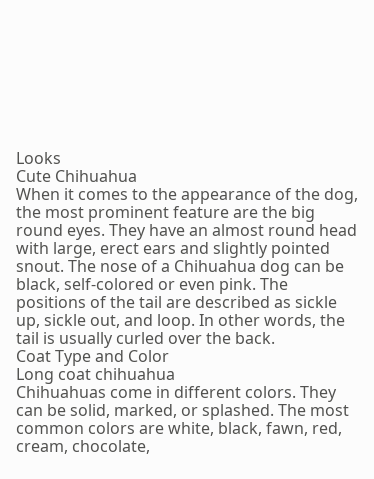Looks
Cute Chihuahua
When it comes to the appearance of the dog, the most prominent feature are the big round eyes. They have an almost round head with large, erect ears and slightly pointed snout. The nose of a Chihuahua dog can be black, self-colored or even pink. The positions of the tail are described as sickle up, sickle out, and loop. In other words, the tail is usually curled over the back.
Coat Type and Color
Long coat chihuahua
Chihuahuas come in different colors. They can be solid, marked, or splashed. The most common colors are white, black, fawn, red, cream, chocolate,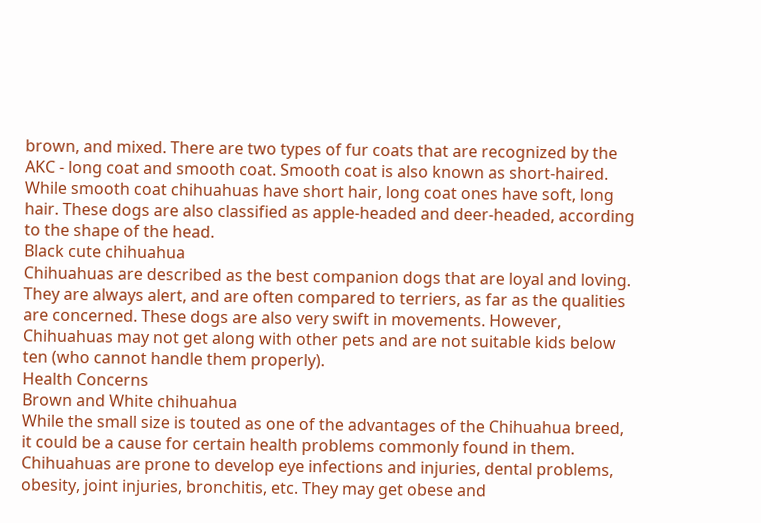brown, and mixed. There are two types of fur coats that are recognized by the AKC - long coat and smooth coat. Smooth coat is also known as short-haired. While smooth coat chihuahuas have short hair, long coat ones have soft, long hair. These dogs are also classified as apple-headed and deer-headed, according to the shape of the head.
Black cute chihuahua
Chihuahuas are described as the best companion dogs that are loyal and loving. They are always alert, and are often compared to terriers, as far as the qualities are concerned. These dogs are also very swift in movements. However, Chihuahuas may not get along with other pets and are not suitable kids below ten (who cannot handle them properly).
Health Concerns
Brown and White chihuahua
While the small size is touted as one of the advantages of the Chihuahua breed, it could be a cause for certain health problems commonly found in them. Chihuahuas are prone to develop eye infections and injuries, dental problems, obesity, joint injuries, bronchitis, etc. They may get obese and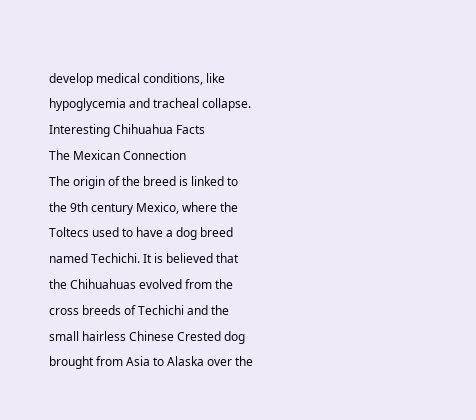develop medical conditions, like hypoglycemia and tracheal collapse.
Interesting Chihuahua Facts
The Mexican Connection
The origin of the breed is linked to the 9th century Mexico, where the Toltecs used to have a dog breed named Techichi. It is believed that the Chihuahuas evolved from the cross breeds of Techichi and the small hairless Chinese Crested dog brought from Asia to Alaska over the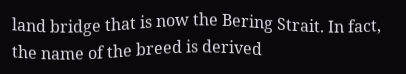land bridge that is now the Bering Strait. In fact, the name of the breed is derived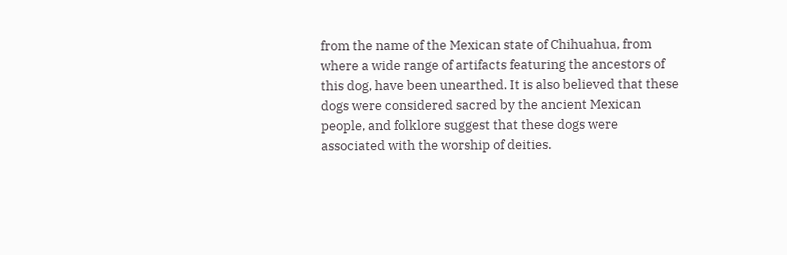from the name of the Mexican state of Chihuahua, from where a wide range of artifacts featuring the ancestors of this dog, have been unearthed. It is also believed that these dogs were considered sacred by the ancient Mexican people, and folklore suggest that these dogs were associated with the worship of deities.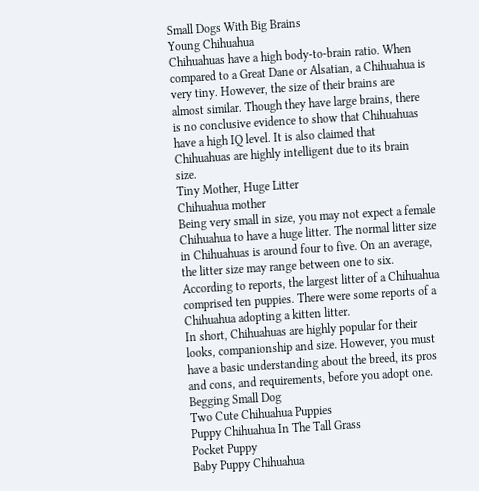Small Dogs With Big Brains
Young Chihuahua
Chihuahuas have a high body-to-brain ratio. When compared to a Great Dane or Alsatian, a Chihuahua is very tiny. However, the size of their brains are almost similar. Though they have large brains, there is no conclusive evidence to show that Chihuahuas have a high IQ level. It is also claimed that Chihuahuas are highly intelligent due to its brain size.
Tiny Mother, Huge Litter
Chihuahua mother
Being very small in size, you may not expect a female Chihuahua to have a huge litter. The normal litter size in Chihuahuas is around four to five. On an average, the litter size may range between one to six. According to reports, the largest litter of a Chihuahua comprised ten puppies. There were some reports of a Chihuahua adopting a kitten litter.
In short, Chihuahuas are highly popular for their looks, companionship and size. However, you must have a basic understanding about the breed, its pros and cons, and requirements, before you adopt one.
Begging Small Dog
Two Cute Chihuahua Puppies
Puppy Chihuahua In The Tall Grass
Pocket Puppy
Baby Puppy Chihuahua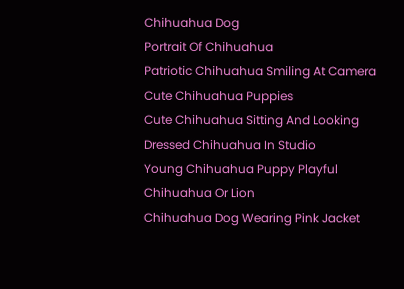Chihuahua Dog
Portrait Of Chihuahua
Patriotic Chihuahua Smiling At Camera
Cute Chihuahua Puppies
Cute Chihuahua Sitting And Looking
Dressed Chihuahua In Studio
Young Chihuahua Puppy Playful
Chihuahua Or Lion
Chihuahua Dog Wearing Pink Jacket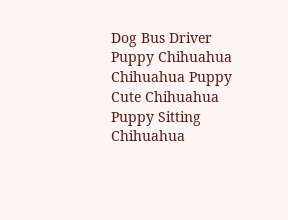Dog Bus Driver
Puppy Chihuahua
Chihuahua Puppy
Cute Chihuahua Puppy Sitting
Chihuahua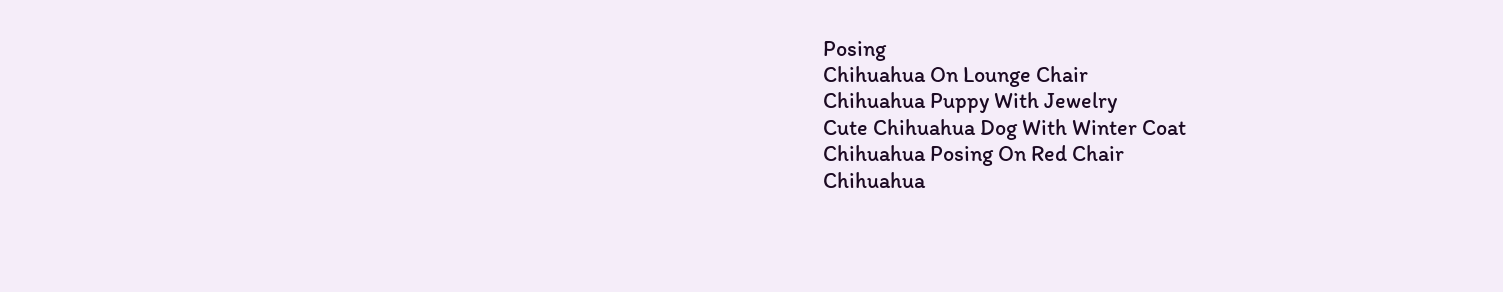Posing
Chihuahua On Lounge Chair
Chihuahua Puppy With Jewelry
Cute Chihuahua Dog With Winter Coat
Chihuahua Posing On Red Chair
Chihuahua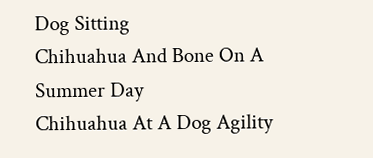Dog Sitting
Chihuahua And Bone On A Summer Day
Chihuahua At A Dog Agility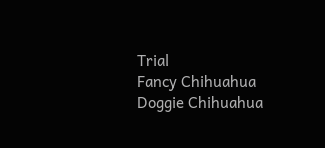Trial
Fancy Chihuahua
Doggie Chihuahua